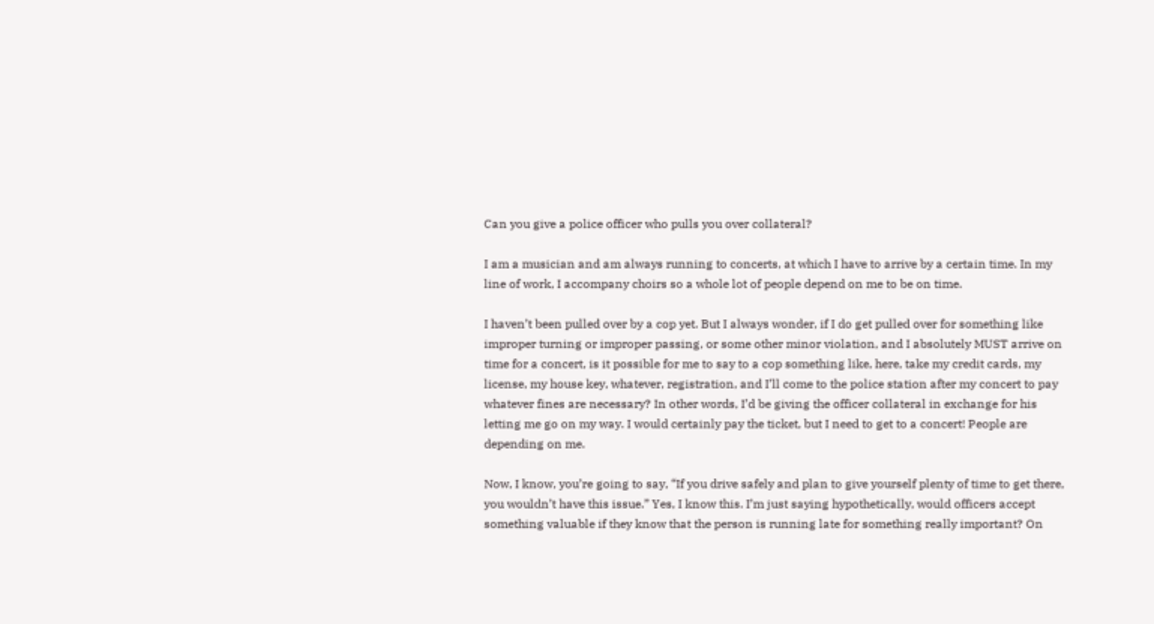Can you give a police officer who pulls you over collateral?

I am a musician and am always running to concerts, at which I have to arrive by a certain time. In my line of work, I accompany choirs so a whole lot of people depend on me to be on time.

I haven’t been pulled over by a cop yet. But I always wonder, if I do get pulled over for something like improper turning or improper passing, or some other minor violation, and I absolutely MUST arrive on time for a concert, is it possible for me to say to a cop something like, here, take my credit cards, my license, my house key, whatever, registration, and I’ll come to the police station after my concert to pay whatever fines are necessary? In other words, I’d be giving the officer collateral in exchange for his letting me go on my way. I would certainly pay the ticket, but I need to get to a concert! People are depending on me.

Now, I know, you’re going to say, “If you drive safely and plan to give yourself plenty of time to get there, you wouldn’t have this issue.” Yes, I know this. I’m just saying hypothetically, would officers accept something valuable if they know that the person is running late for something really important? On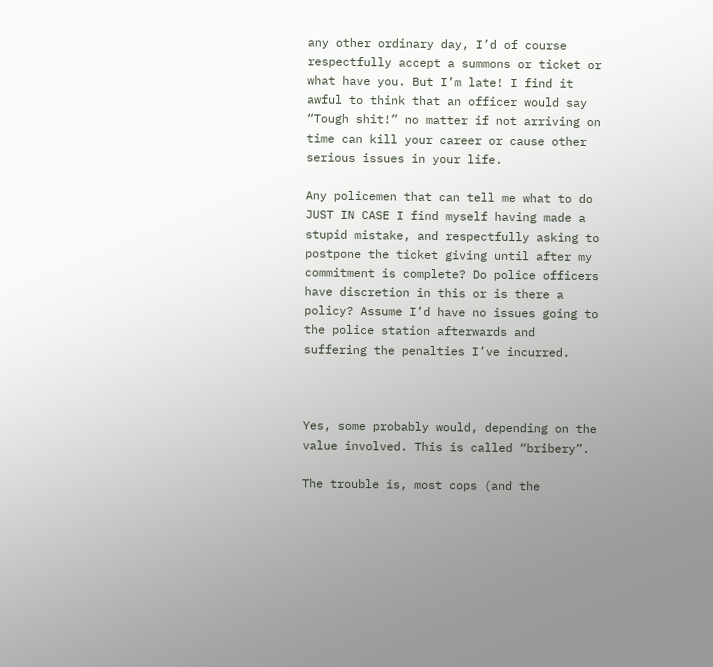any other ordinary day, I’d of course respectfully accept a summons or ticket or what have you. But I’m late! I find it awful to think that an officer would say “Tough shit!” no matter if not arriving on time can kill your career or cause other serious issues in your life.

Any policemen that can tell me what to do JUST IN CASE I find myself having made a stupid mistake, and respectfully asking to postpone the ticket giving until after my commitment is complete? Do police officers have discretion in this or is there a policy? Assume I’d have no issues going to the police station afterwards and suffering the penalties I’ve incurred.



Yes, some probably would, depending on the value involved. This is called “bribery”.

The trouble is, most cops (and the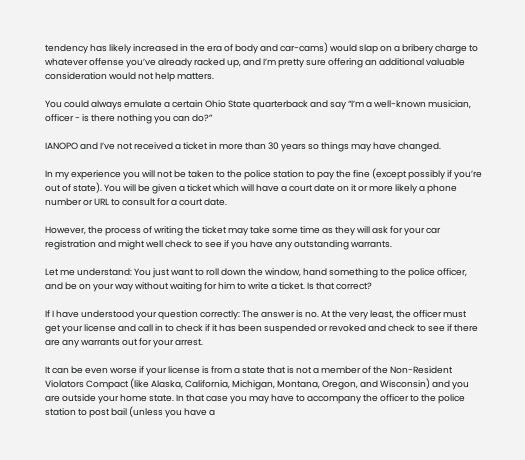tendency has likely increased in the era of body and car-cams) would slap on a bribery charge to whatever offense you’ve already racked up, and I’m pretty sure offering an additional valuable consideration would not help matters.

You could always emulate a certain Ohio State quarterback and say “I’m a well-known musician, officer - is there nothing you can do?”

IANOPO and I’ve not received a ticket in more than 30 years so things may have changed.

In my experience you will not be taken to the police station to pay the fine (except possibly if you’re out of state). You will be given a ticket which will have a court date on it or more likely a phone number or URL to consult for a court date.

However, the process of writing the ticket may take some time as they will ask for your car registration and might well check to see if you have any outstanding warrants.

Let me understand: You just want to roll down the window, hand something to the police officer, and be on your way without waiting for him to write a ticket. Is that correct?

If I have understood your question correctly: The answer is no. At the very least, the officer must get your license and call in to check if it has been suspended or revoked and check to see if there are any warrants out for your arrest.

It can be even worse if your license is from a state that is not a member of the Non-Resident Violators Compact (like Alaska, California, Michigan, Montana, Oregon, and Wisconsin) and you are outside your home state. In that case you may have to accompany the officer to the police station to post bail (unless you have a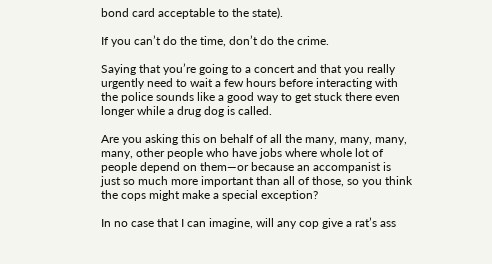bond card acceptable to the state).

If you can’t do the time, don’t do the crime.

Saying that you’re going to a concert and that you really urgently need to wait a few hours before interacting with the police sounds like a good way to get stuck there even longer while a drug dog is called.

Are you asking this on behalf of all the many, many, many, many, other people who have jobs where whole lot of people depend on them—or because an accompanist is just so much more important than all of those, so you think the cops might make a special exception?

In no case that I can imagine, will any cop give a rat’s ass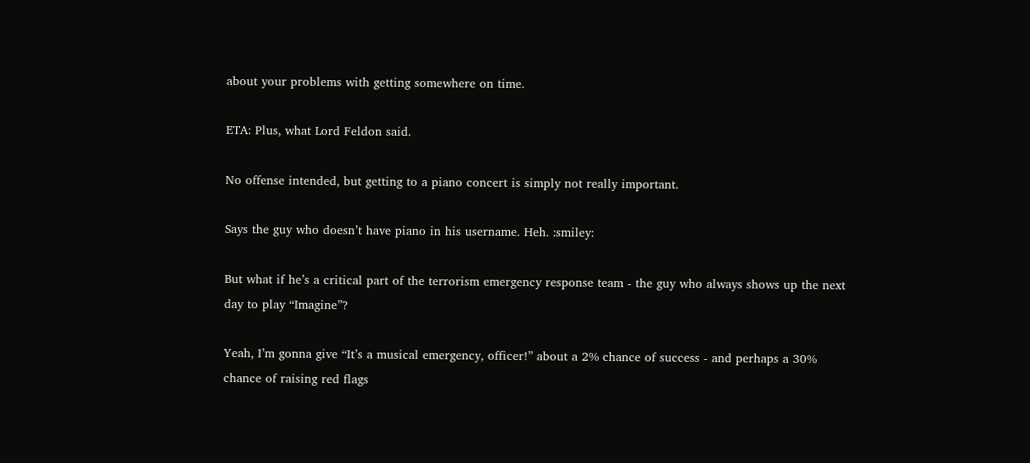about your problems with getting somewhere on time.

ETA: Plus, what Lord Feldon said.

No offense intended, but getting to a piano concert is simply not really important.

Says the guy who doesn’t have piano in his username. Heh. :smiley:

But what if he’s a critical part of the terrorism emergency response team - the guy who always shows up the next day to play “Imagine”?

Yeah, I’m gonna give “It’s a musical emergency, officer!” about a 2% chance of success - and perhaps a 30% chance of raising red flags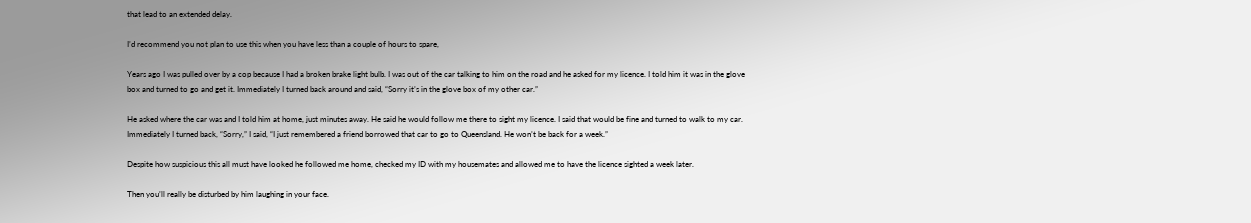that lead to an extended delay.

I’d recommend you not plan to use this when you have less than a couple of hours to spare,

Years ago I was pulled over by a cop because I had a broken brake light bulb. I was out of the car talking to him on the road and he asked for my licence. I told him it was in the glove box and turned to go and get it. Immediately I turned back around and said, “Sorry it’s in the glove box of my other car.”

He asked where the car was and I told him at home, just minutes away. He said he would follow me there to sight my licence. I said that would be fine and turned to walk to my car. Immediately I turned back, “Sorry,” I said, “I just remembered a friend borrowed that car to go to Queensland. He won’t be back for a week.”

Despite how suspicious this all must have looked he followed me home, checked my ID with my housemates and allowed me to have the licence sighted a week later.

Then you’ll really be disturbed by him laughing in your face.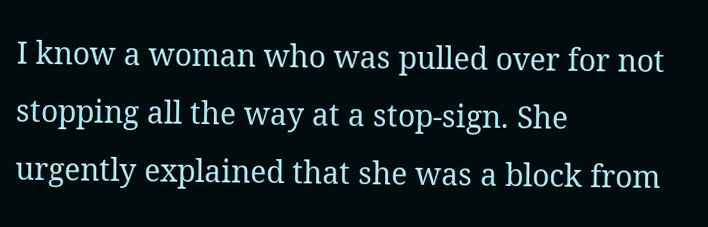I know a woman who was pulled over for not stopping all the way at a stop-sign. She urgently explained that she was a block from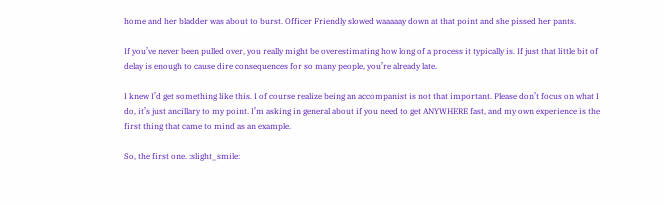home and her bladder was about to burst. Officer Friendly slowed waaaaay down at that point and she pissed her pants.

If you’ve never been pulled over, you really might be overestimating how long of a process it typically is. If just that little bit of delay is enough to cause dire consequences for so many people, you’re already late.

I knew I’d get something like this. I of course realize being an accompanist is not that important. Please don’t focus on what I do, it’s just ancillary to my point. I’m asking in general about if you need to get ANYWHERE fast, and my own experience is the first thing that came to mind as an example.

So, the first one. :slight_smile: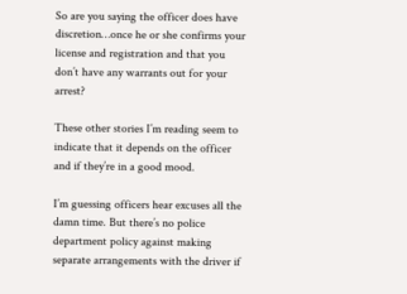So are you saying the officer does have discretion…once he or she confirms your license and registration and that you don’t have any warrants out for your arrest?

These other stories I’m reading seem to indicate that it depends on the officer and if they’re in a good mood.

I’m guessing officers hear excuses all the damn time. But there’s no police department policy against making separate arrangements with the driver if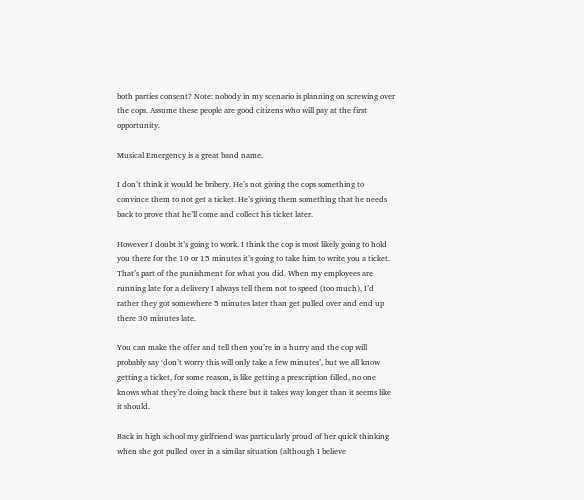both parties consent? Note: nobody in my scenario is planning on screwing over the cops. Assume these people are good citizens who will pay at the first opportunity.

Musical Emergency is a great band name.

I don’t think it would be bribery. He’s not giving the cops something to convince them to not get a ticket. He’s giving them something that he needs back to prove that he’ll come and collect his ticket later.

However I doubt it’s going to work. I think the cop is most likely going to hold you there for the 10 or 15 minutes it’s going to take him to write you a ticket. That’s part of the punishment for what you did. When my employees are running late for a delivery I always tell them not to speed (too much), I’d rather they got somewhere 5 minutes later than get pulled over and end up there 30 minutes late.

You can make the offer and tell then you’re in a hurry and the cop will probably say ‘don’t worry this will only take a few minutes’, but we all know getting a ticket, for some reason, is like getting a prescription filled, no one knows what they’re doing back there but it takes way longer than it seems like it should.

Back in high school my girlfriend was particularly proud of her quick thinking when she got pulled over in a similar situation (although I believe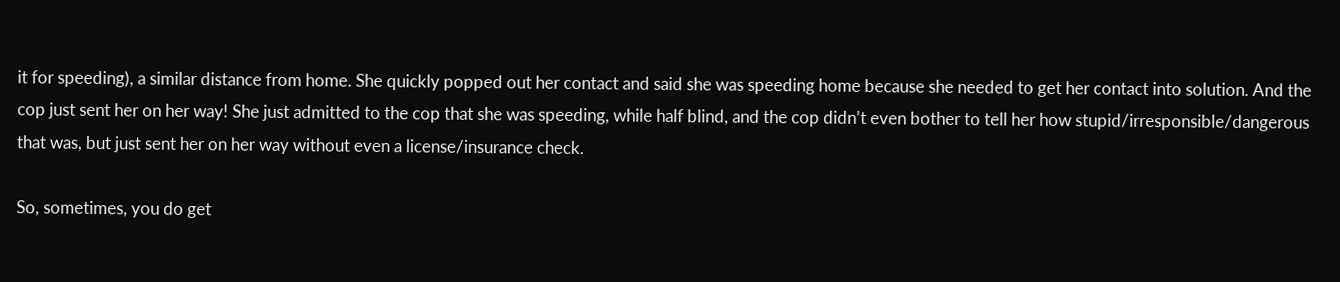it for speeding), a similar distance from home. She quickly popped out her contact and said she was speeding home because she needed to get her contact into solution. And the cop just sent her on her way! She just admitted to the cop that she was speeding, while half blind, and the cop didn’t even bother to tell her how stupid/irresponsible/dangerous that was, but just sent her on her way without even a license/insurance check.

So, sometimes, you do get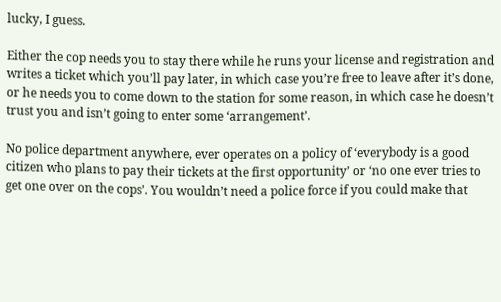lucky, I guess.

Either the cop needs you to stay there while he runs your license and registration and writes a ticket which you’ll pay later, in which case you’re free to leave after it’s done, or he needs you to come down to the station for some reason, in which case he doesn’t trust you and isn’t going to enter some ‘arrangement’.

No police department anywhere, ever operates on a policy of ‘everybody is a good citizen who plans to pay their tickets at the first opportunity’ or ‘no one ever tries to get one over on the cops’. You wouldn’t need a police force if you could make that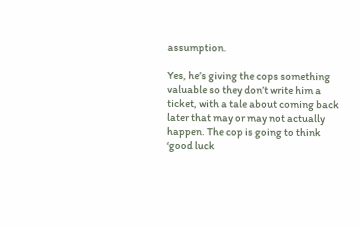assumption.

Yes, he’s giving the cops something valuable so they don’t write him a ticket, with a tale about coming back later that may or may not actually happen. The cop is going to think ‘good luck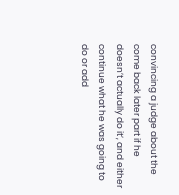convincing a judge about the come back later part if he doesn’t actually do it’, and either continue what he was going to do or add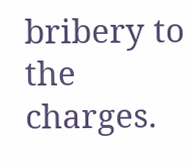bribery to the charges.